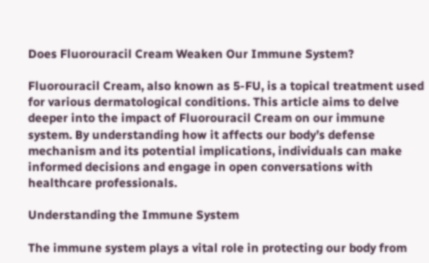Does Fluorouracil Cream Weaken Our Immune System?

Fluorouracil Cream, also known as 5-FU, is a topical treatment used for various dermatological conditions. This article aims to delve deeper into the impact of Fluorouracil Cream on our immune system. By understanding how it affects our body’s defense mechanism and its potential implications, individuals can make informed decisions and engage in open conversations with healthcare professionals.

Understanding the Immune System

The immune system plays a vital role in protecting our body from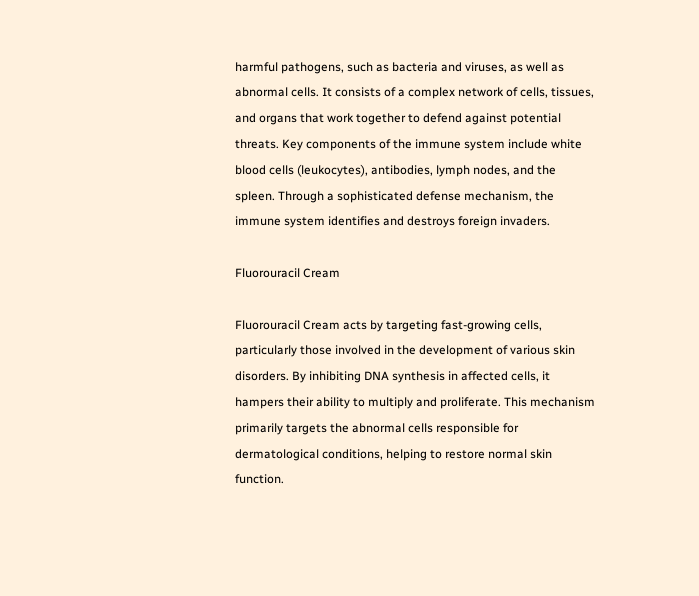harmful pathogens, such as bacteria and viruses, as well as abnormal cells. It consists of a complex network of cells, tissues, and organs that work together to defend against potential threats. Key components of the immune system include white blood cells (leukocytes), antibodies, lymph nodes, and the spleen. Through a sophisticated defense mechanism, the immune system identifies and destroys foreign invaders.

Fluorouracil Cream

Fluorouracil Cream acts by targeting fast-growing cells, particularly those involved in the development of various skin disorders. By inhibiting DNA synthesis in affected cells, it hampers their ability to multiply and proliferate. This mechanism primarily targets the abnormal cells responsible for dermatological conditions, helping to restore normal skin function.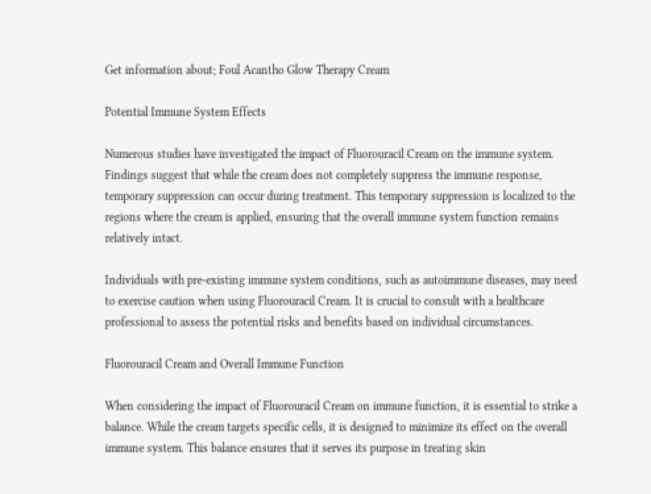Get information about; Foul Acantho Glow Therapy Cream

Potential Immune System Effects

Numerous studies have investigated the impact of Fluorouracil Cream on the immune system. Findings suggest that while the cream does not completely suppress the immune response, temporary suppression can occur during treatment. This temporary suppression is localized to the regions where the cream is applied, ensuring that the overall immune system function remains relatively intact.

Individuals with pre-existing immune system conditions, such as autoimmune diseases, may need to exercise caution when using Fluorouracil Cream. It is crucial to consult with a healthcare professional to assess the potential risks and benefits based on individual circumstances.

Fluorouracil Cream and Overall Immune Function

When considering the impact of Fluorouracil Cream on immune function, it is essential to strike a balance. While the cream targets specific cells, it is designed to minimize its effect on the overall immune system. This balance ensures that it serves its purpose in treating skin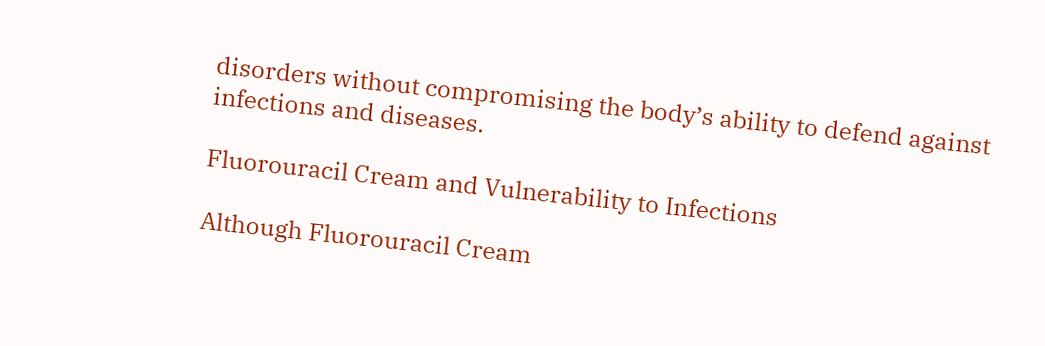disorders without compromising the body’s ability to defend against infections and diseases.

Fluorouracil Cream and Vulnerability to Infections

Although Fluorouracil Cream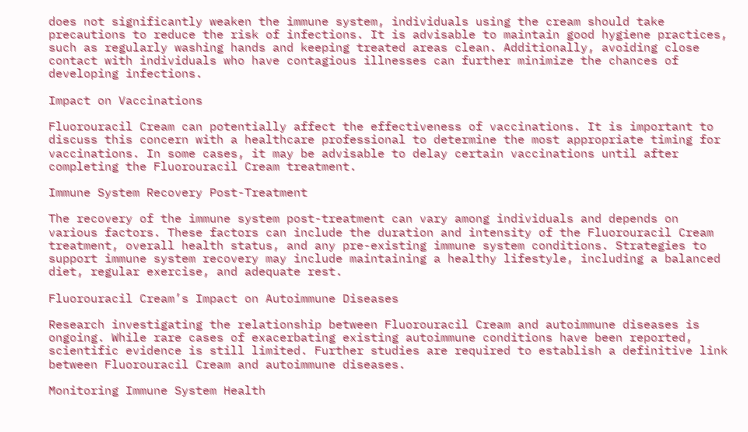does not significantly weaken the immune system, individuals using the cream should take precautions to reduce the risk of infections. It is advisable to maintain good hygiene practices, such as regularly washing hands and keeping treated areas clean. Additionally, avoiding close contact with individuals who have contagious illnesses can further minimize the chances of developing infections.

Impact on Vaccinations

Fluorouracil Cream can potentially affect the effectiveness of vaccinations. It is important to discuss this concern with a healthcare professional to determine the most appropriate timing for vaccinations. In some cases, it may be advisable to delay certain vaccinations until after completing the Fluorouracil Cream treatment.

Immune System Recovery Post-Treatment

The recovery of the immune system post-treatment can vary among individuals and depends on various factors. These factors can include the duration and intensity of the Fluorouracil Cream treatment, overall health status, and any pre-existing immune system conditions. Strategies to support immune system recovery may include maintaining a healthy lifestyle, including a balanced diet, regular exercise, and adequate rest.

Fluorouracil Cream’s Impact on Autoimmune Diseases

Research investigating the relationship between Fluorouracil Cream and autoimmune diseases is ongoing. While rare cases of exacerbating existing autoimmune conditions have been reported, scientific evidence is still limited. Further studies are required to establish a definitive link between Fluorouracil Cream and autoimmune diseases.

Monitoring Immune System Health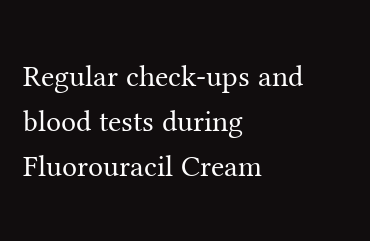Regular check-ups and blood tests during Fluorouracil Cream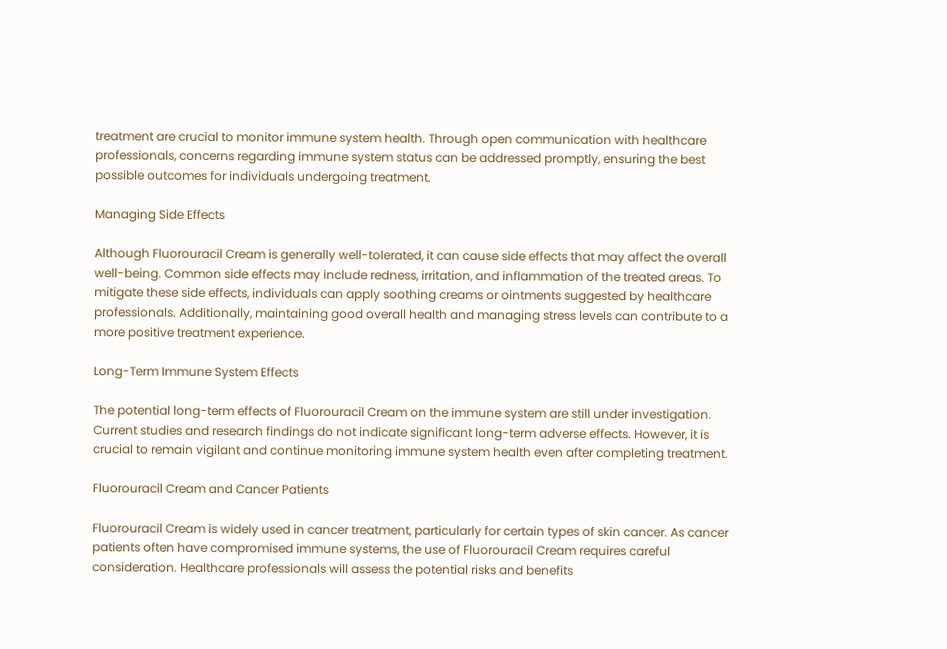treatment are crucial to monitor immune system health. Through open communication with healthcare professionals, concerns regarding immune system status can be addressed promptly, ensuring the best possible outcomes for individuals undergoing treatment.

Managing Side Effects

Although Fluorouracil Cream is generally well-tolerated, it can cause side effects that may affect the overall well-being. Common side effects may include redness, irritation, and inflammation of the treated areas. To mitigate these side effects, individuals can apply soothing creams or ointments suggested by healthcare professionals. Additionally, maintaining good overall health and managing stress levels can contribute to a more positive treatment experience.

Long-Term Immune System Effects

The potential long-term effects of Fluorouracil Cream on the immune system are still under investigation. Current studies and research findings do not indicate significant long-term adverse effects. However, it is crucial to remain vigilant and continue monitoring immune system health even after completing treatment.

Fluorouracil Cream and Cancer Patients

Fluorouracil Cream is widely used in cancer treatment, particularly for certain types of skin cancer. As cancer patients often have compromised immune systems, the use of Fluorouracil Cream requires careful consideration. Healthcare professionals will assess the potential risks and benefits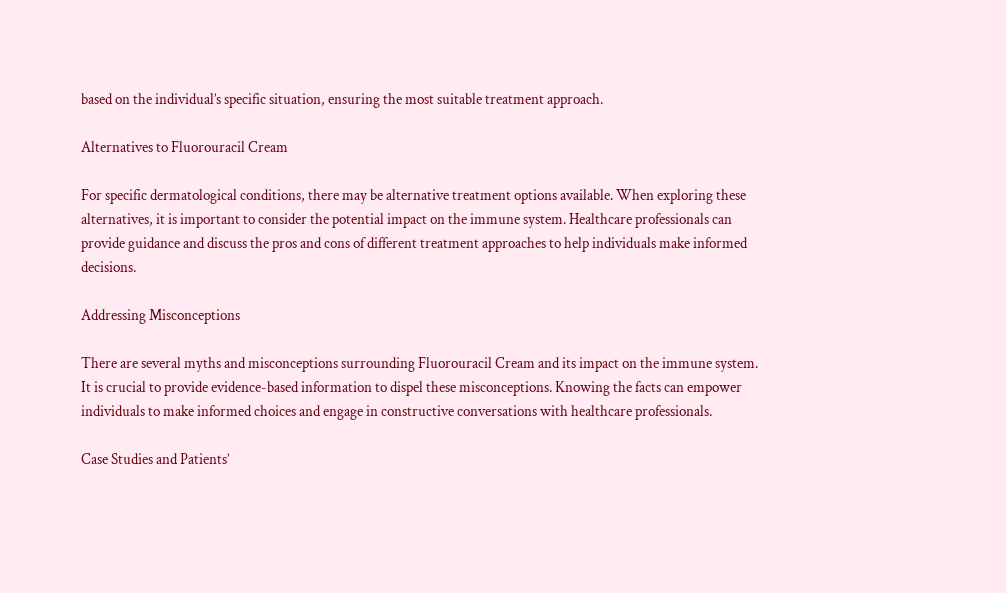based on the individual’s specific situation, ensuring the most suitable treatment approach.

Alternatives to Fluorouracil Cream

For specific dermatological conditions, there may be alternative treatment options available. When exploring these alternatives, it is important to consider the potential impact on the immune system. Healthcare professionals can provide guidance and discuss the pros and cons of different treatment approaches to help individuals make informed decisions.

Addressing Misconceptions

There are several myths and misconceptions surrounding Fluorouracil Cream and its impact on the immune system. It is crucial to provide evidence-based information to dispel these misconceptions. Knowing the facts can empower individuals to make informed choices and engage in constructive conversations with healthcare professionals.

Case Studies and Patients’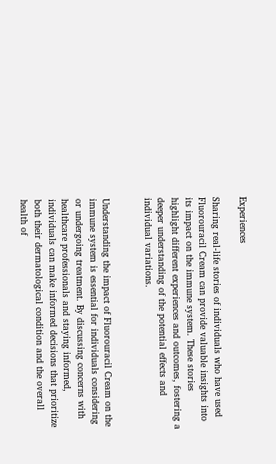Experiences

Sharing real-life stories of individuals who have used Fluorouracil Cream can provide valuable insights into its impact on the immune system. These stories highlight different experiences and outcomes, fostering a deeper understanding of the potential effects and individual variations.


Understanding the impact of Fluorouracil Cream on the immune system is essential for individuals considering or undergoing treatment. By discussing concerns with healthcare professionals and staying informed, individuals can make informed decisions that prioritize both their dermatological condition and the overall health of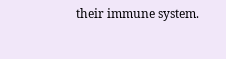their immune system.